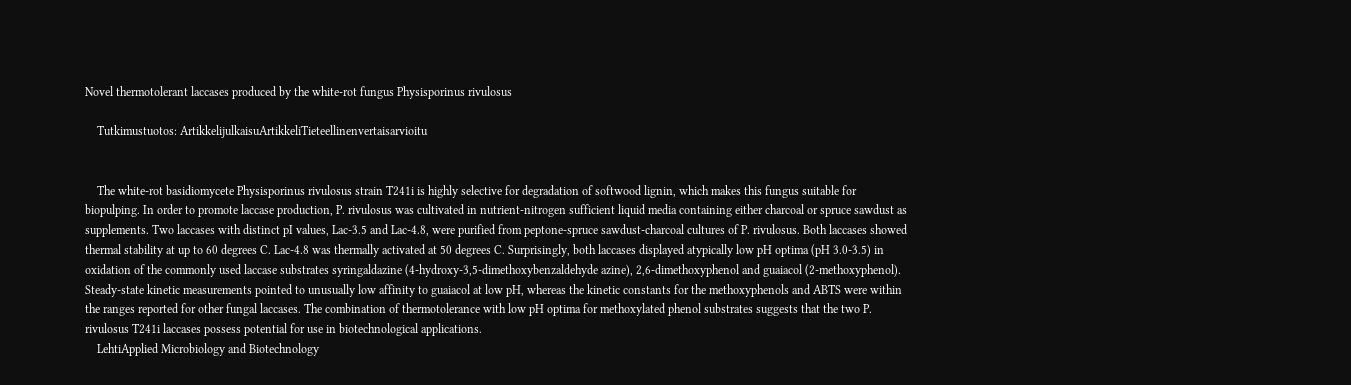Novel thermotolerant laccases produced by the white-rot fungus Physisporinus rivulosus

    Tutkimustuotos: ArtikkelijulkaisuArtikkeliTieteellinenvertaisarvioitu


    The white-rot basidiomycete Physisporinus rivulosus strain T241i is highly selective for degradation of softwood lignin, which makes this fungus suitable for biopulping. In order to promote laccase production, P. rivulosus was cultivated in nutrient-nitrogen sufficient liquid media containing either charcoal or spruce sawdust as supplements. Two laccases with distinct pI values, Lac-3.5 and Lac-4.8, were purified from peptone-spruce sawdust-charcoal cultures of P. rivulosus. Both laccases showed thermal stability at up to 60 degrees C. Lac-4.8 was thermally activated at 50 degrees C. Surprisingly, both laccases displayed atypically low pH optima (pH 3.0-3.5) in oxidation of the commonly used laccase substrates syringaldazine (4-hydroxy-3,5-dimethoxybenzaldehyde azine), 2,6-dimethoxyphenol and guaiacol (2-methoxyphenol). Steady-state kinetic measurements pointed to unusually low affinity to guaiacol at low pH, whereas the kinetic constants for the methoxyphenols and ABTS were within the ranges reported for other fungal laccases. The combination of thermotolerance with low pH optima for methoxylated phenol substrates suggests that the two P. rivulosus T241i laccases possess potential for use in biotechnological applications.
    LehtiApplied Microbiology and Biotechnology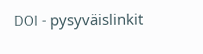DOI - pysyväislinkit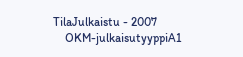TilaJulkaistu - 2007
    OKM-julkaisutyyppiA1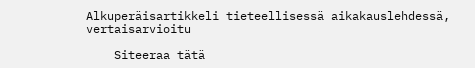Alkuperäisartikkeli tieteellisessä aikakauslehdessä, vertaisarvioitu

    Siteeraa tätä